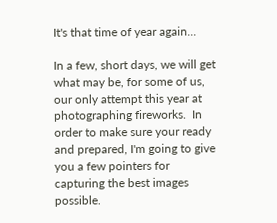It's that time of year again...

In a few, short days, we will get what may be, for some of us, our only attempt this year at photographing fireworks.  In order to make sure your ready and prepared, I'm going to give you a few pointers for capturing the best images possible.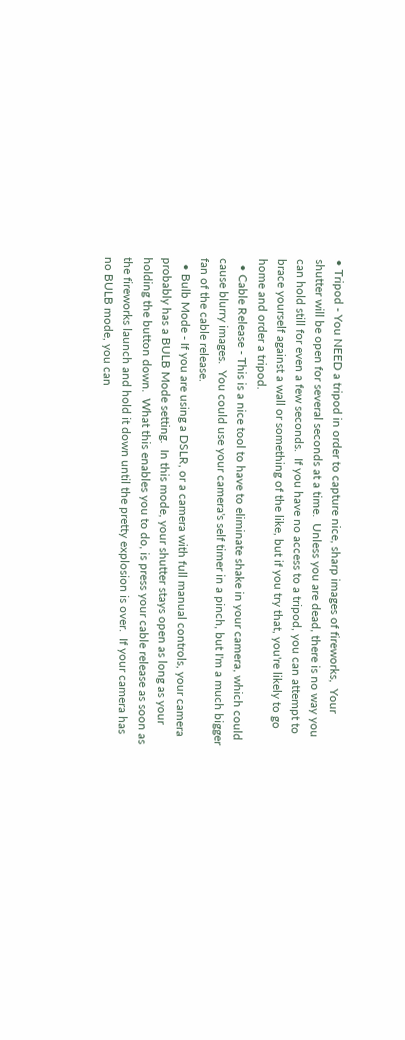• Tripod - You NEED a tripod in order to capture nice, sharp images of fireworks,  Your shutter will be open for several seconds at a time.  Unless you are dead, there is no way you can hold still for even a few seconds.  If you have no access to a tripod, you can attempt to brace yourself against a wall or something of the like, but if you try that, you're likely to go home and order a tripod.
  • Cable Release - This is a nice tool to have to eliminate shake in your camera, which could cause blurry images.  You could use your camera's self timer in a pinch, but I'm a much bigger fan of the cable release.
  • Bulb Mode - If you are using a DSLR, or a camera with full manual controls, your camera probably has a BULB Mode setting.  In this mode, your shutter stays open as long as your holding the button down.  What this enables you to do, is press your cable release as soon as the fireworks launch and hold it down until the pretty explosion is over.  If your camera has no BULB mode, you can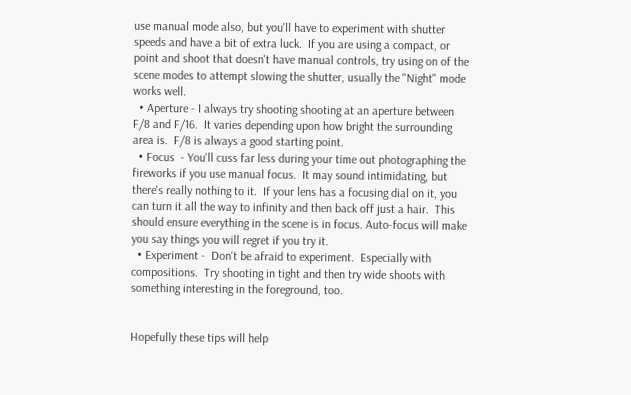use manual mode also, but you'll have to experiment with shutter speeds and have a bit of extra luck.  If you are using a compact, or point and shoot that doesn't have manual controls, try using on of the scene modes to attempt slowing the shutter, usually the "Night" mode works well.
  • Aperture - I always try shooting shooting at an aperture between F/8 and F/16.  It varies depending upon how bright the surrounding area is.  F/8 is always a good starting point.
  • Focus  - You'll cuss far less during your time out photographing the fireworks if you use manual focus.  It may sound intimidating, but there's really nothing to it.  If your lens has a focusing dial on it, you can turn it all the way to infinity and then back off just a hair.  This should ensure everything in the scene is in focus. Auto-focus will make you say things you will regret if you try it.
  • Experiment -  Don't be afraid to experiment.  Especially with compositions.  Try shooting in tight and then try wide shoots with something interesting in the foreground, too.


Hopefully these tips will help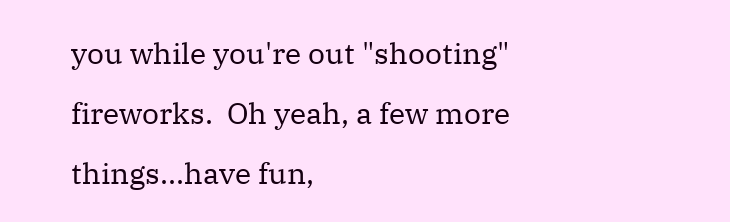you while you're out "shooting" fireworks.  Oh yeah, a few more things...have fun,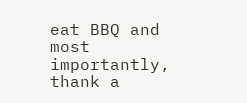eat BBQ and most importantly, thank a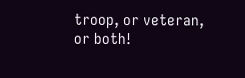troop, or veteran, or both!